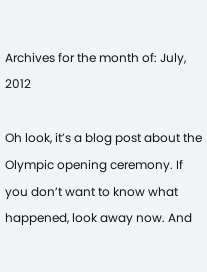Archives for the month of: July, 2012

Oh look, it’s a blog post about the Olympic opening ceremony. If you don’t want to know what happened, look away now. And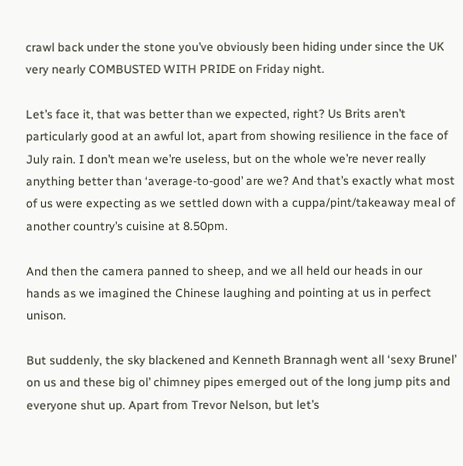crawl back under the stone you’ve obviously been hiding under since the UK very nearly COMBUSTED WITH PRIDE on Friday night.

Let’s face it, that was better than we expected, right? Us Brits aren’t particularly good at an awful lot, apart from showing resilience in the face of July rain. I don’t mean we’re useless, but on the whole we’re never really anything better than ‘average-to-good’ are we? And that’s exactly what most of us were expecting as we settled down with a cuppa/pint/takeaway meal of another country’s cuisine at 8.50pm.

And then the camera panned to sheep, and we all held our heads in our hands as we imagined the Chinese laughing and pointing at us in perfect unison.

But suddenly, the sky blackened and Kenneth Brannagh went all ‘sexy Brunel’ on us and these big ol’ chimney pipes emerged out of the long jump pits and everyone shut up. Apart from Trevor Nelson, but let’s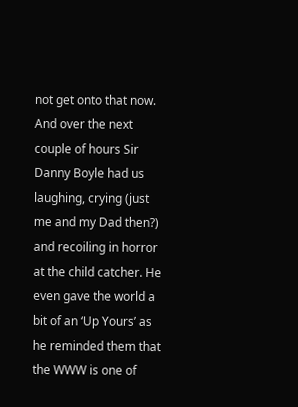not get onto that now. And over the next couple of hours Sir Danny Boyle had us laughing, crying (just me and my Dad then?) and recoiling in horror at the child catcher. He even gave the world a bit of an ‘Up Yours’ as he reminded them that the WWW is one of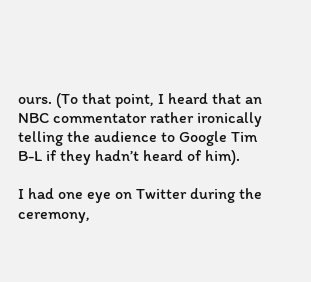ours. (To that point, I heard that an NBC commentator rather ironically telling the audience to Google Tim B-L if they hadn’t heard of him).

I had one eye on Twitter during the ceremony,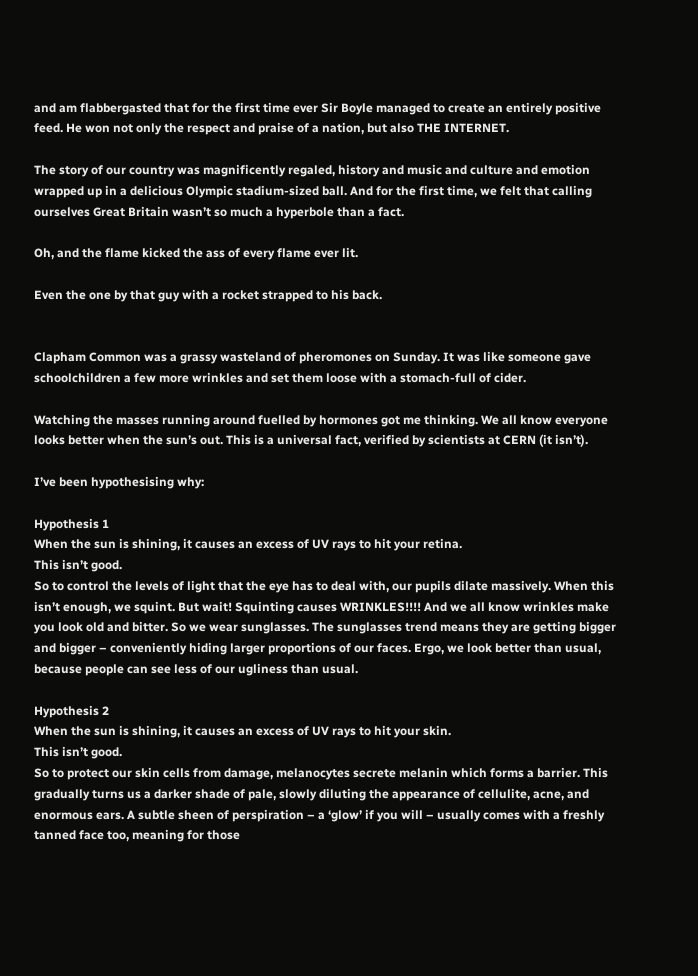and am flabbergasted that for the first time ever Sir Boyle managed to create an entirely positive feed. He won not only the respect and praise of a nation, but also THE INTERNET.

The story of our country was magnificently regaled, history and music and culture and emotion wrapped up in a delicious Olympic stadium-sized ball. And for the first time, we felt that calling ourselves Great Britain wasn’t so much a hyperbole than a fact.

Oh, and the flame kicked the ass of every flame ever lit.

Even the one by that guy with a rocket strapped to his back.


Clapham Common was a grassy wasteland of pheromones on Sunday. It was like someone gave schoolchildren a few more wrinkles and set them loose with a stomach-full of cider.

Watching the masses running around fuelled by hormones got me thinking. We all know everyone looks better when the sun’s out. This is a universal fact, verified by scientists at CERN (it isn’t).

I’ve been hypothesising why:

Hypothesis 1
When the sun is shining, it causes an excess of UV rays to hit your retina.
This isn’t good.
So to control the levels of light that the eye has to deal with, our pupils dilate massively. When this isn’t enough, we squint. But wait! Squinting causes WRINKLES!!!! And we all know wrinkles make you look old and bitter. So we wear sunglasses. The sunglasses trend means they are getting bigger and bigger – conveniently hiding larger proportions of our faces. Ergo, we look better than usual, because people can see less of our ugliness than usual.

Hypothesis 2
When the sun is shining, it causes an excess of UV rays to hit your skin.
This isn’t good.
So to protect our skin cells from damage, melanocytes secrete melanin which forms a barrier. This gradually turns us a darker shade of pale, slowly diluting the appearance of cellulite, acne, and enormous ears. A subtle sheen of perspiration – a ‘glow’ if you will – usually comes with a freshly tanned face too, meaning for those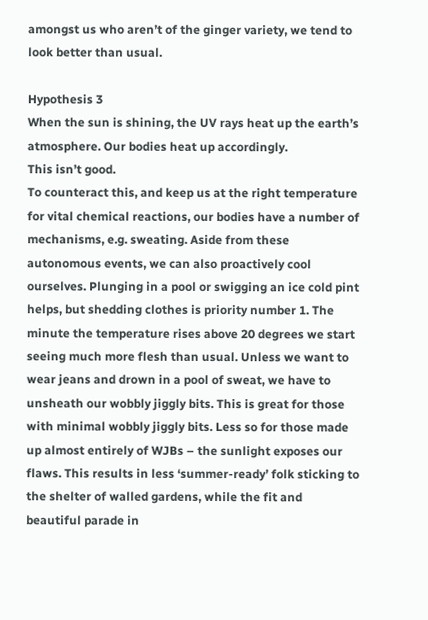amongst us who aren’t of the ginger variety, we tend to look better than usual.

Hypothesis 3
When the sun is shining, the UV rays heat up the earth’s atmosphere. Our bodies heat up accordingly.
This isn’t good.
To counteract this, and keep us at the right temperature for vital chemical reactions, our bodies have a number of mechanisms, e.g. sweating. Aside from these autonomous events, we can also proactively cool ourselves. Plunging in a pool or swigging an ice cold pint helps, but shedding clothes is priority number 1. The minute the temperature rises above 20 degrees we start seeing much more flesh than usual. Unless we want to wear jeans and drown in a pool of sweat, we have to unsheath our wobbly jiggly bits. This is great for those with minimal wobbly jiggly bits. Less so for those made up almost entirely of WJBs – the sunlight exposes our flaws. This results in less ‘summer-ready’ folk sticking to the shelter of walled gardens, while the fit and beautiful parade in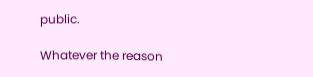public.

Whatever the reason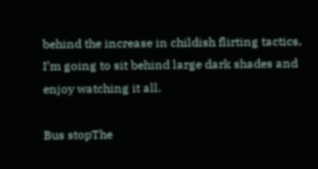behind the increase in childish flirting tactics, I’m going to sit behind large dark shades and enjoy watching it all.

Bus stopThe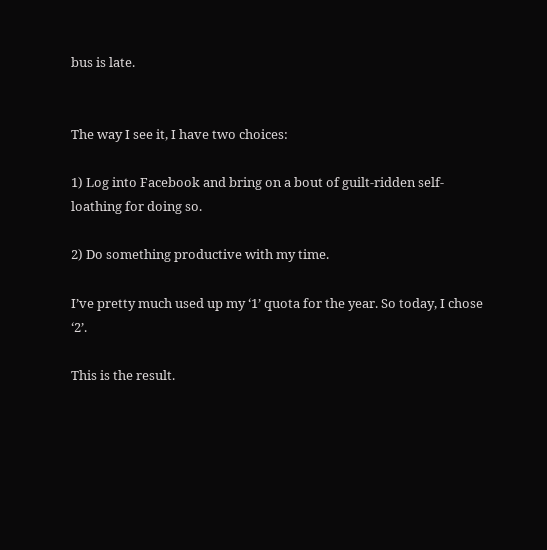bus is late.


The way I see it, I have two choices:

1) Log into Facebook and bring on a bout of guilt-ridden self-loathing for doing so.

2) Do something productive with my time.

I’ve pretty much used up my ‘1’ quota for the year. So today, I chose ‘2’.

This is the result.